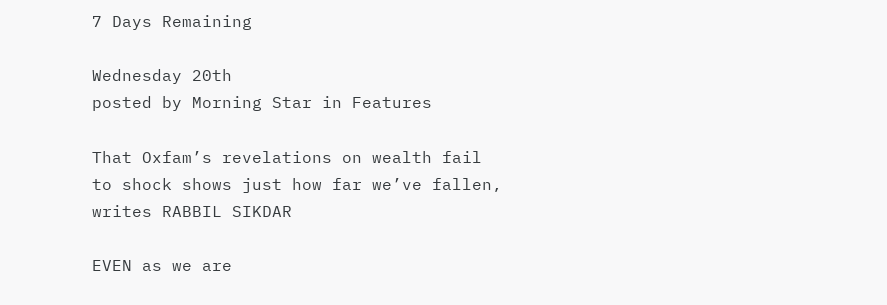7 Days Remaining

Wednesday 20th
posted by Morning Star in Features

That Oxfam’s revelations on wealth fail to shock shows just how far we’ve fallen, writes RABBIL SIKDAR

EVEN as we are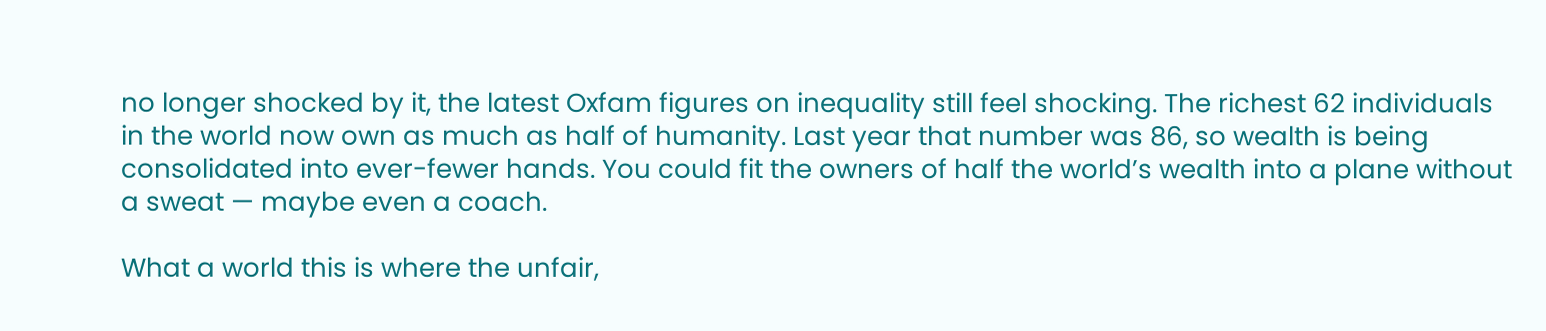no longer shocked by it, the latest Oxfam figures on inequality still feel shocking. The richest 62 individuals in the world now own as much as half of humanity. Last year that number was 86, so wealth is being consolidated into ever-fewer hands. You could fit the owners of half the world’s wealth into a plane without a sweat — maybe even a coach.

What a world this is where the unfair,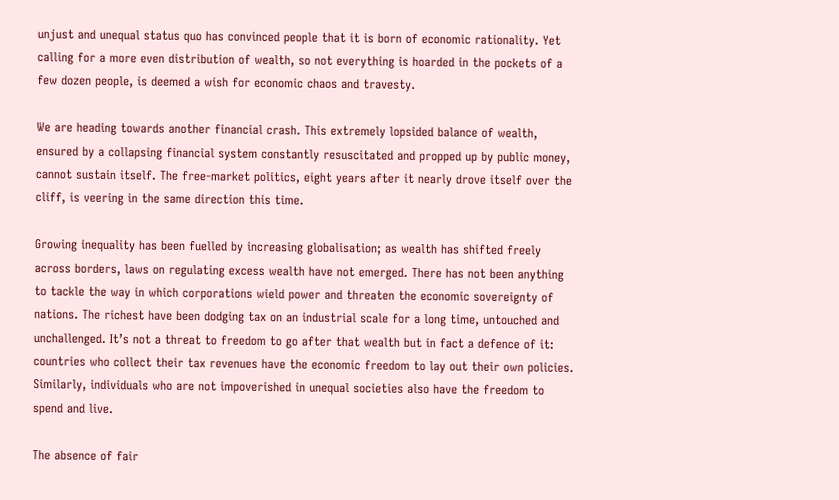unjust and unequal status quo has convinced people that it is born of economic rationality. Yet calling for a more even distribution of wealth, so not everything is hoarded in the pockets of a few dozen people, is deemed a wish for economic chaos and travesty.

We are heading towards another financial crash. This extremely lopsided balance of wealth, ensured by a collapsing financial system constantly resuscitated and propped up by public money, cannot sustain itself. The free-market politics, eight years after it nearly drove itself over the cliff, is veering in the same direction this time.

Growing inequality has been fuelled by increasing globalisation; as wealth has shifted freely across borders, laws on regulating excess wealth have not emerged. There has not been anything to tackle the way in which corporations wield power and threaten the economic sovereignty of nations. The richest have been dodging tax on an industrial scale for a long time, untouched and unchallenged. It’s not a threat to freedom to go after that wealth but in fact a defence of it: countries who collect their tax revenues have the economic freedom to lay out their own policies. Similarly, individuals who are not impoverished in unequal societies also have the freedom to spend and live.

The absence of fair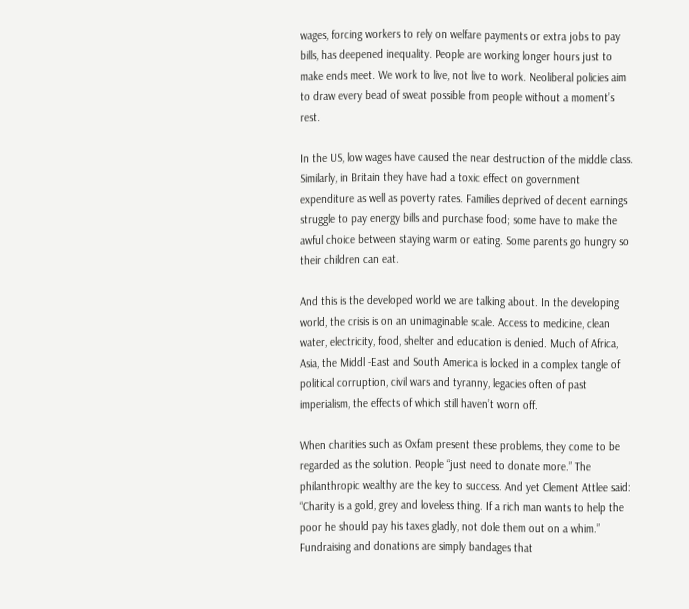wages, forcing workers to rely on welfare payments or extra jobs to pay bills, has deepened inequality. People are working longer hours just to make ends meet. We work to live, not live to work. Neoliberal policies aim to draw every bead of sweat possible from people without a moment’s rest.

In the US, low wages have caused the near destruction of the middle class. Similarly, in Britain they have had a toxic effect on government expenditure as well as poverty rates. Families deprived of decent earnings struggle to pay energy bills and purchase food; some have to make the awful choice between staying warm or eating. Some parents go hungry so their children can eat.

And this is the developed world we are talking about. In the developing world, the crisis is on an unimaginable scale. Access to medicine, clean water, electricity, food, shelter and education is denied. Much of Africa, Asia, the Middl -East and South America is locked in a complex tangle of political corruption, civil wars and tyranny, legacies often of past imperialism, the effects of which still haven’t worn off.

When charities such as Oxfam present these problems, they come to be regarded as the solution. People “just need to donate more.” The philanthropic wealthy are the key to success. And yet Clement Attlee said: “Charity is a gold, grey and loveless thing. If a rich man wants to help the poor he should pay his taxes gladly, not dole them out on a whim.” Fundraising and donations are simply bandages that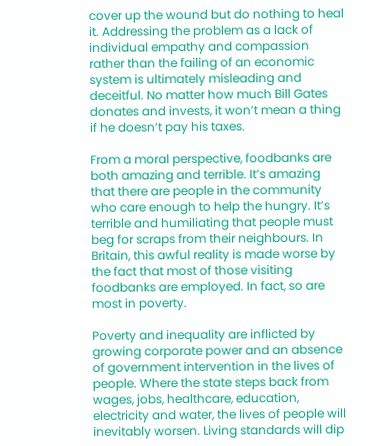cover up the wound but do nothing to heal it. Addressing the problem as a lack of individual empathy and compassion rather than the failing of an economic system is ultimately misleading and deceitful. No matter how much Bill Gates donates and invests, it won’t mean a thing if he doesn’t pay his taxes.

From a moral perspective, foodbanks are both amazing and terrible. It’s amazing that there are people in the community who care enough to help the hungry. It’s terrible and humiliating that people must beg for scraps from their neighbours. In Britain, this awful reality is made worse by the fact that most of those visiting foodbanks are employed. In fact, so are most in poverty.

Poverty and inequality are inflicted by growing corporate power and an absence of government intervention in the lives of people. Where the state steps back from wages, jobs, healthcare, education, electricity and water, the lives of people will inevitably worsen. Living standards will dip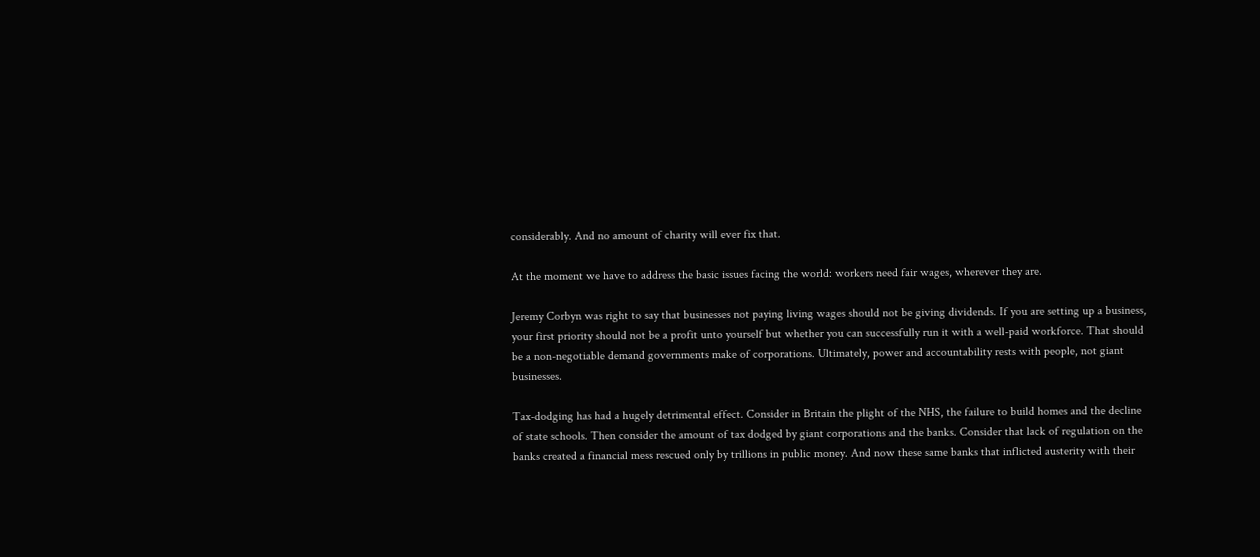considerably. And no amount of charity will ever fix that.

At the moment we have to address the basic issues facing the world: workers need fair wages, wherever they are.

Jeremy Corbyn was right to say that businesses not paying living wages should not be giving dividends. If you are setting up a business, your first priority should not be a profit unto yourself but whether you can successfully run it with a well-paid workforce. That should be a non-negotiable demand governments make of corporations. Ultimately, power and accountability rests with people, not giant businesses.

Tax-dodging has had a hugely detrimental effect. Consider in Britain the plight of the NHS, the failure to build homes and the decline of state schools. Then consider the amount of tax dodged by giant corporations and the banks. Consider that lack of regulation on the banks created a financial mess rescued only by trillions in public money. And now these same banks that inflicted austerity with their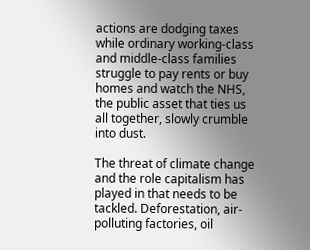actions are dodging taxes while ordinary working-class and middle-class families struggle to pay rents or buy homes and watch the NHS, the public asset that ties us all together, slowly crumble into dust.

The threat of climate change and the role capitalism has played in that needs to be tackled. Deforestation, air-polluting factories, oil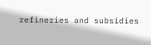refineries and subsidies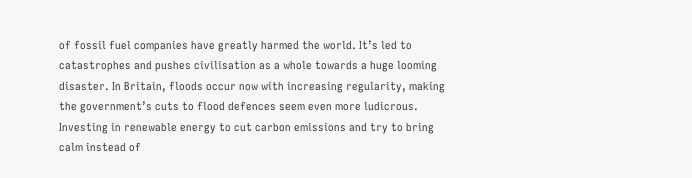of fossil fuel companies have greatly harmed the world. It’s led to catastrophes and pushes civilisation as a whole towards a huge looming disaster. In Britain, floods occur now with increasing regularity, making the government’s cuts to flood defences seem even more ludicrous. Investing in renewable energy to cut carbon emissions and try to bring calm instead of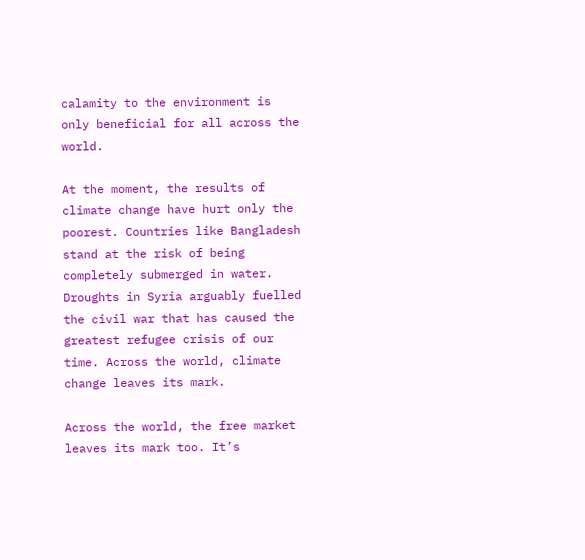calamity to the environment is only beneficial for all across the world.

At the moment, the results of climate change have hurt only the poorest. Countries like Bangladesh stand at the risk of being completely submerged in water. Droughts in Syria arguably fuelled the civil war that has caused the greatest refugee crisis of our time. Across the world, climate change leaves its mark.

Across the world, the free market leaves its mark too. It’s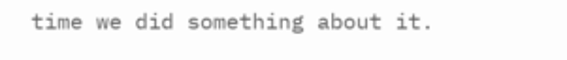time we did something about it.